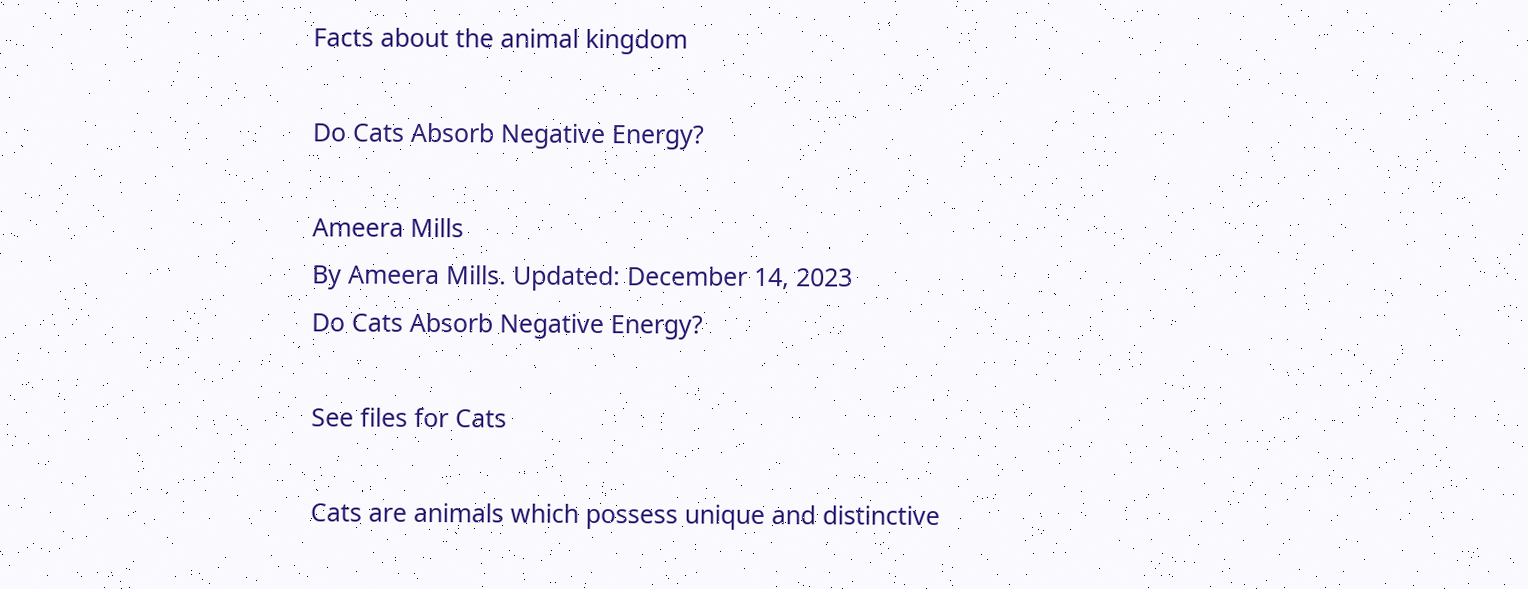Facts about the animal kingdom

Do Cats Absorb Negative Energy?

Ameera Mills
By Ameera Mills. Updated: December 14, 2023
Do Cats Absorb Negative Energy?

See files for Cats

Cats are animals which possess unique and distinctive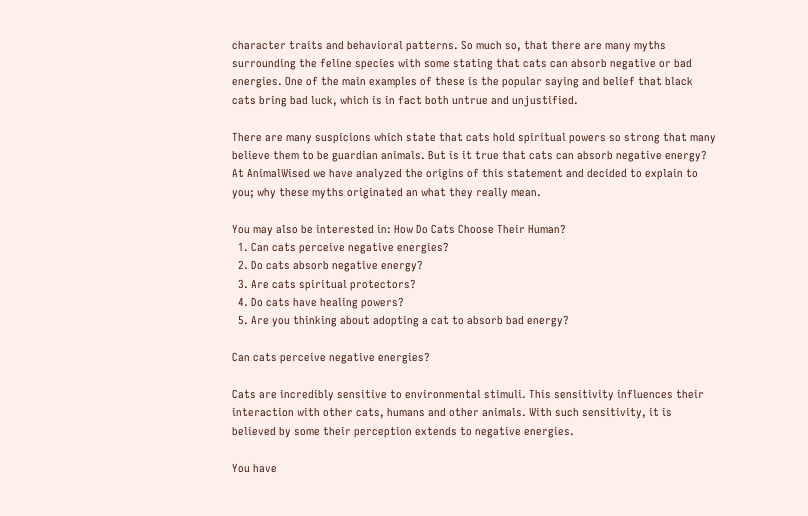character traits and behavioral patterns. So much so, that there are many myths surrounding the feline species with some stating that cats can absorb negative or bad energies. One of the main examples of these is the popular saying and belief that black cats bring bad luck, which is in fact both untrue and unjustified.

There are many suspicions which state that cats hold spiritual powers so strong that many believe them to be guardian animals. But is it true that cats can absorb negative energy? At AnimalWised we have analyzed the origins of this statement and decided to explain to you; why these myths originated an what they really mean.

You may also be interested in: How Do Cats Choose Their Human?
  1. Can cats perceive negative energies?
  2. Do cats absorb negative energy?
  3. Are cats spiritual protectors?
  4. Do cats have healing powers?
  5. Are you thinking about adopting a cat to absorb bad energy?

Can cats perceive negative energies?

Cats are incredibly sensitive to environmental stimuli. This sensitivity influences their interaction with other cats, humans and other animals. With such sensitivity, it is believed by some their perception extends to negative energies.

You have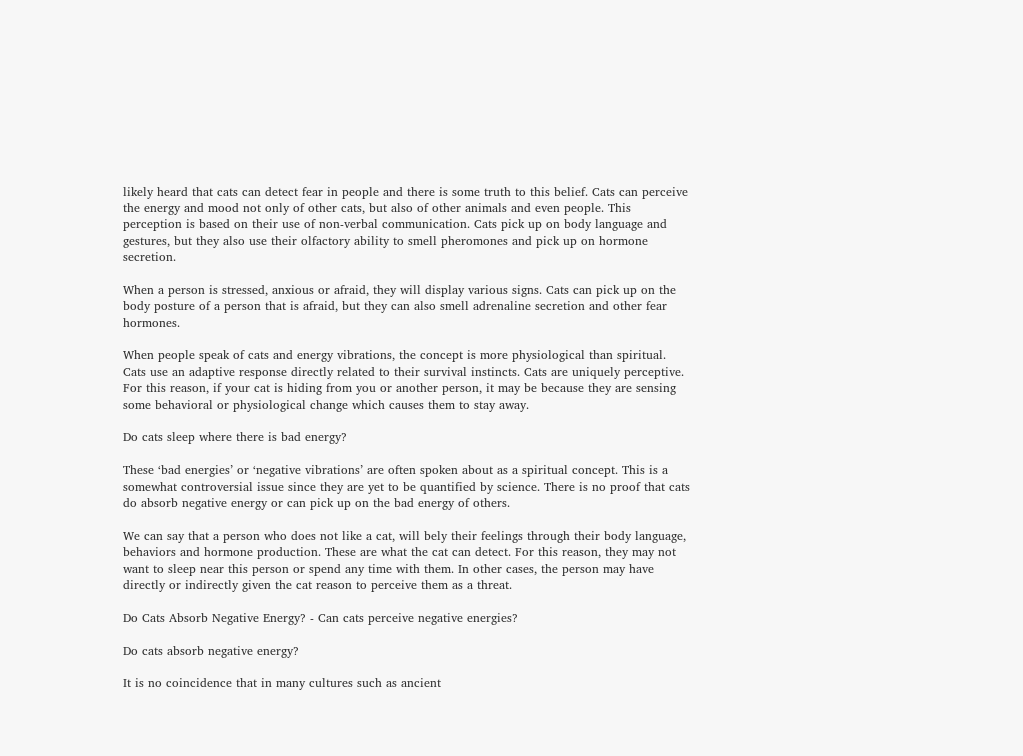likely heard that cats can detect fear in people and there is some truth to this belief. Cats can perceive the energy and mood not only of other cats, but also of other animals and even people. This perception is based on their use of non-verbal communication. Cats pick up on body language and gestures, but they also use their olfactory ability to smell pheromones and pick up on hormone secretion.

When a person is stressed, anxious or afraid, they will display various signs. Cats can pick up on the body posture of a person that is afraid, but they can also smell adrenaline secretion and other fear hormones.

When people speak of cats and energy vibrations, the concept is more physiological than spiritual. Cats use an adaptive response directly related to their survival instincts. Cats are uniquely perceptive. For this reason, if your cat is hiding from you or another person, it may be because they are sensing some behavioral or physiological change which causes them to stay away.

Do cats sleep where there is bad energy?

These ‘bad energies’ or ‘negative vibrations’ are often spoken about as a spiritual concept. This is a somewhat controversial issue since they are yet to be quantified by science. There is no proof that cats do absorb negative energy or can pick up on the bad energy of others.

We can say that a person who does not like a cat, will bely their feelings through their body language, behaviors and hormone production. These are what the cat can detect. For this reason, they may not want to sleep near this person or spend any time with them. In other cases, the person may have directly or indirectly given the cat reason to perceive them as a threat.

Do Cats Absorb Negative Energy? - Can cats perceive negative energies?

Do cats absorb negative energy?

It is no coincidence that in many cultures such as ancient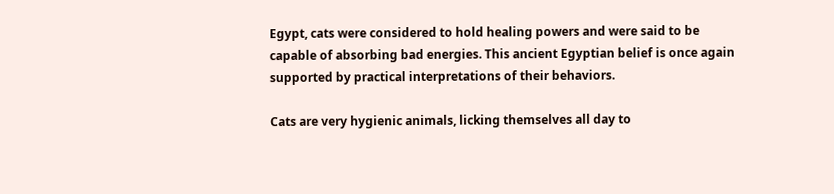Egypt, cats were considered to hold healing powers and were said to be capable of absorbing bad energies. This ancient Egyptian belief is once again supported by practical interpretations of their behaviors.

Cats are very hygienic animals, licking themselves all day to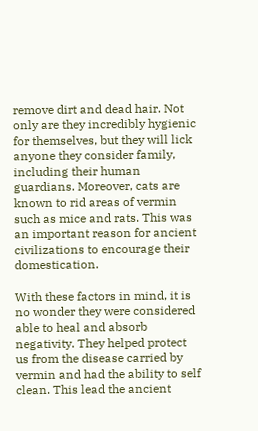remove dirt and dead hair. Not only are they incredibly hygienic for themselves, but they will lick anyone they consider family, including their human guardians. Moreover, cats are known to rid areas of vermin such as mice and rats. This was an important reason for ancient civilizations to encourage their domestication.

With these factors in mind, it is no wonder they were considered able to heal and absorb negativity. They helped protect us from the disease carried by vermin and had the ability to self clean. This lead the ancient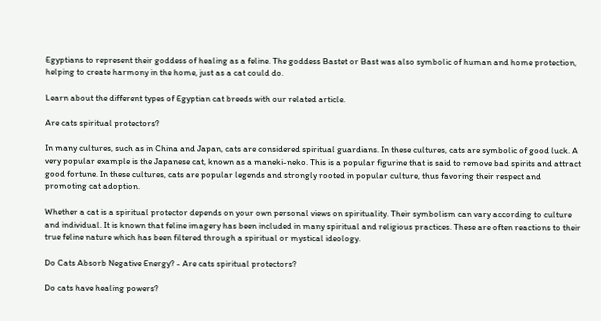Egyptians to represent their goddess of healing as a feline. The goddess Bastet or Bast was also symbolic of human and home protection, helping to create harmony in the home, just as a cat could do.

Learn about the different types of Egyptian cat breeds with our related article.

Are cats spiritual protectors?

In many cultures, such as in China and Japan, cats are considered spiritual guardians. In these cultures, cats are symbolic of good luck. A very popular example is the Japanese cat, known as a maneki-neko. This is a popular figurine that is said to remove bad spirits and attract good fortune. In these cultures, cats are popular legends and strongly rooted in popular culture, thus favoring their respect and promoting cat adoption.

Whether a cat is a spiritual protector depends on your own personal views on spirituality. Their symbolism can vary according to culture and individual. It is known that feline imagery has been included in many spiritual and religious practices. These are often reactions to their true feline nature which has been filtered through a spiritual or mystical ideology.

Do Cats Absorb Negative Energy? - Are cats spiritual protectors?

Do cats have healing powers?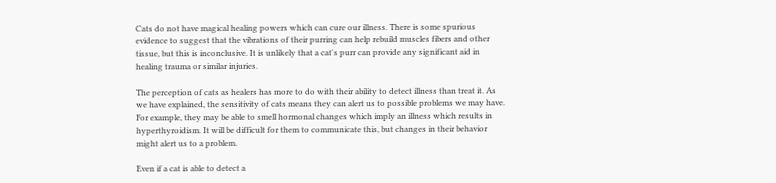Cats do not have magical healing powers which can cure our illness. There is some spurious evidence to suggest that the vibrations of their purring can help rebuild muscles fibers and other tissue, but this is inconclusive. It is unlikely that a cat's purr can provide any significant aid in healing trauma or similar injuries.

The perception of cats as healers has more to do with their ability to detect illness than treat it. As we have explained, the sensitivity of cats means they can alert us to possible problems we may have. For example, they may be able to smell hormonal changes which imply an illness which results in hyperthyroidism. It will be difficult for them to communicate this, but changes in their behavior might alert us to a problem.

Even if a cat is able to detect a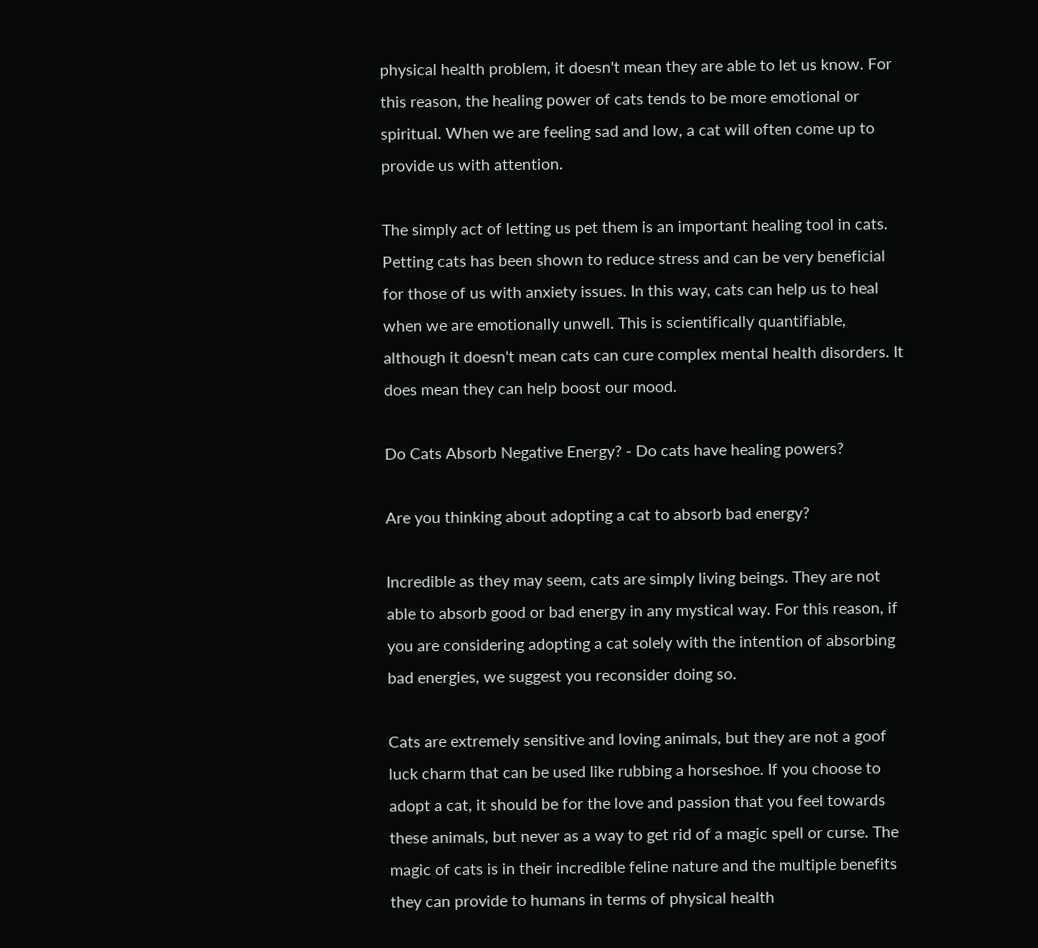physical health problem, it doesn't mean they are able to let us know. For this reason, the healing power of cats tends to be more emotional or spiritual. When we are feeling sad and low, a cat will often come up to provide us with attention.

The simply act of letting us pet them is an important healing tool in cats. Petting cats has been shown to reduce stress and can be very beneficial for those of us with anxiety issues. In this way, cats can help us to heal when we are emotionally unwell. This is scientifically quantifiable, although it doesn't mean cats can cure complex mental health disorders. It does mean they can help boost our mood.

Do Cats Absorb Negative Energy? - Do cats have healing powers?

Are you thinking about adopting a cat to absorb bad energy?

Incredible as they may seem, cats are simply living beings. They are not able to absorb good or bad energy in any mystical way. For this reason, if you are considering adopting a cat solely with the intention of absorbing bad energies, we suggest you reconsider doing so.

Cats are extremely sensitive and loving animals, but they are not a goof luck charm that can be used like rubbing a horseshoe. If you choose to adopt a cat, it should be for the love and passion that you feel towards these animals, but never as a way to get rid of a magic spell or curse. The magic of cats is in their incredible feline nature and the multiple benefits they can provide to humans in terms of physical health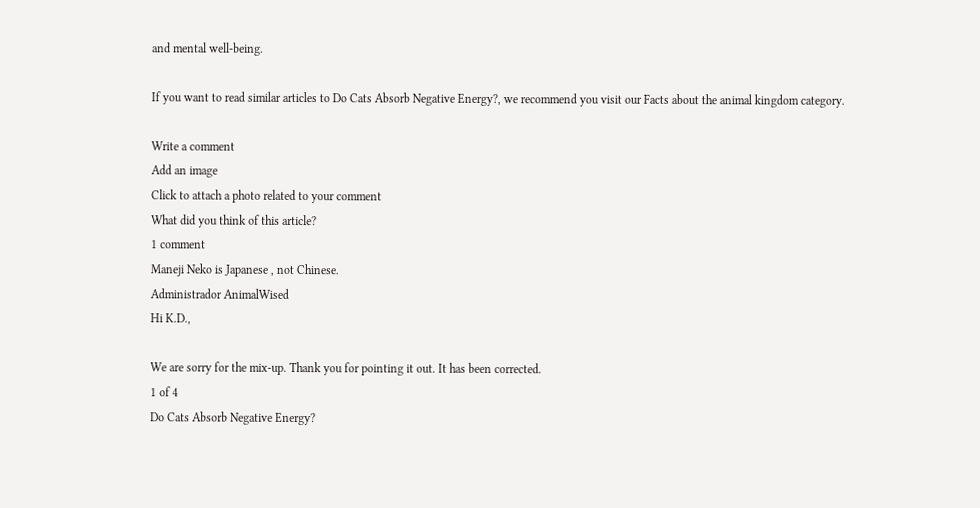and mental well-being.

If you want to read similar articles to Do Cats Absorb Negative Energy?, we recommend you visit our Facts about the animal kingdom category.

Write a comment
Add an image
Click to attach a photo related to your comment
What did you think of this article?
1 comment
Maneji Neko is Japanese , not Chinese.
Administrador AnimalWised
Hi K.D.,

We are sorry for the mix-up. Thank you for pointing it out. It has been corrected.
1 of 4
Do Cats Absorb Negative Energy?